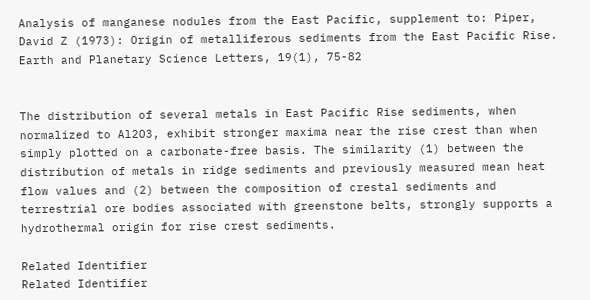Analysis of manganese nodules from the East Pacific, supplement to: Piper, David Z (1973): Origin of metalliferous sediments from the East Pacific Rise. Earth and Planetary Science Letters, 19(1), 75-82


The distribution of several metals in East Pacific Rise sediments, when normalized to Al2O3, exhibit stronger maxima near the rise crest than when simply plotted on a carbonate-free basis. The similarity (1) between the distribution of metals in ridge sediments and previously measured mean heat flow values and (2) between the composition of crestal sediments and terrestrial ore bodies associated with greenstone belts, strongly supports a hydrothermal origin for rise crest sediments.

Related Identifier
Related Identifier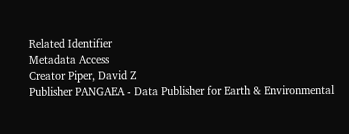Related Identifier
Metadata Access
Creator Piper, David Z
Publisher PANGAEA - Data Publisher for Earth & Environmental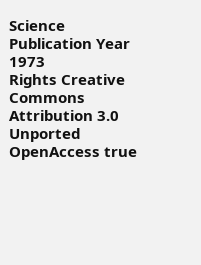Science
Publication Year 1973
Rights Creative Commons Attribution 3.0 Unported
OpenAccess true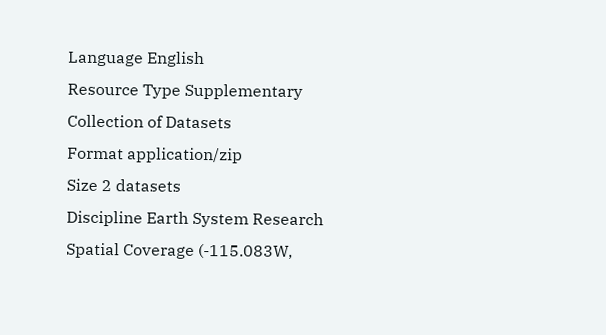Language English
Resource Type Supplementary Collection of Datasets
Format application/zip
Size 2 datasets
Discipline Earth System Research
Spatial Coverage (-115.083W,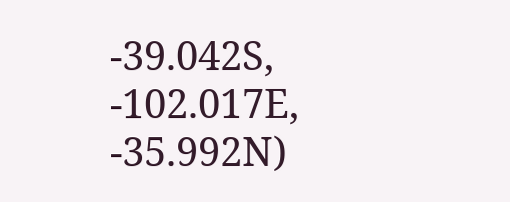-39.042S, -102.017E, -35.992N)